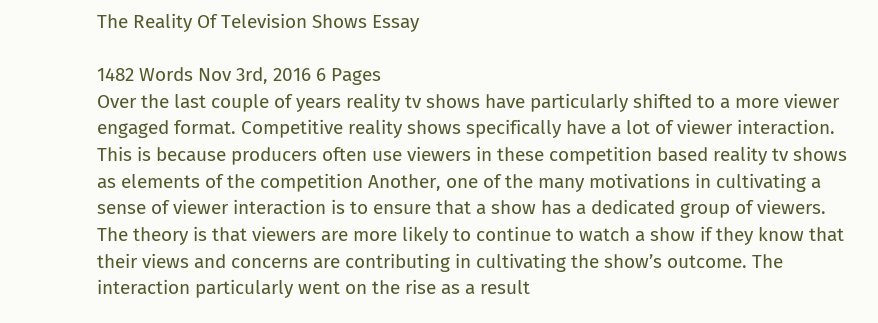The Reality Of Television Shows Essay

1482 Words Nov 3rd, 2016 6 Pages
Over the last couple of years reality tv shows have particularly shifted to a more viewer engaged format. Competitive reality shows specifically have a lot of viewer interaction. This is because producers often use viewers in these competition based reality tv shows as elements of the competition Another, one of the many motivations in cultivating a sense of viewer interaction is to ensure that a show has a dedicated group of viewers. The theory is that viewers are more likely to continue to watch a show if they know that their views and concerns are contributing in cultivating the show’s outcome. The interaction particularly went on the rise as a result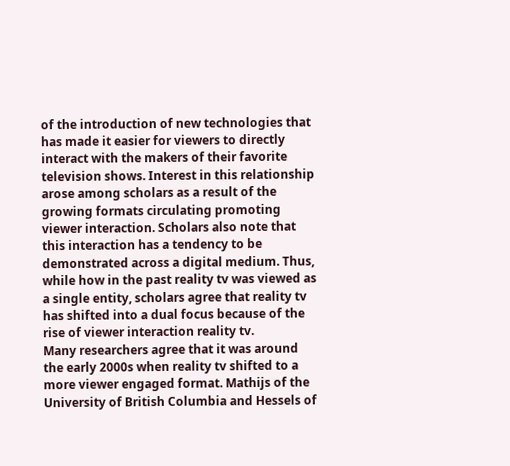of the introduction of new technologies that has made it easier for viewers to directly interact with the makers of their favorite television shows. Interest in this relationship arose among scholars as a result of the growing formats circulating promoting viewer interaction. Scholars also note that this interaction has a tendency to be demonstrated across a digital medium. Thus, while how in the past reality tv was viewed as a single entity, scholars agree that reality tv has shifted into a dual focus because of the rise of viewer interaction reality tv.
Many researchers agree that it was around the early 2000s when reality tv shifted to a more viewer engaged format. Mathijs of the University of British Columbia and Hessels of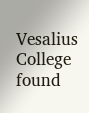Vesalius College found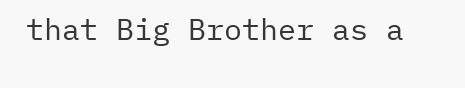that Big Brother as a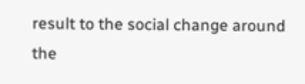result to the social change around the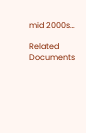mid 2000s…

Related Documents